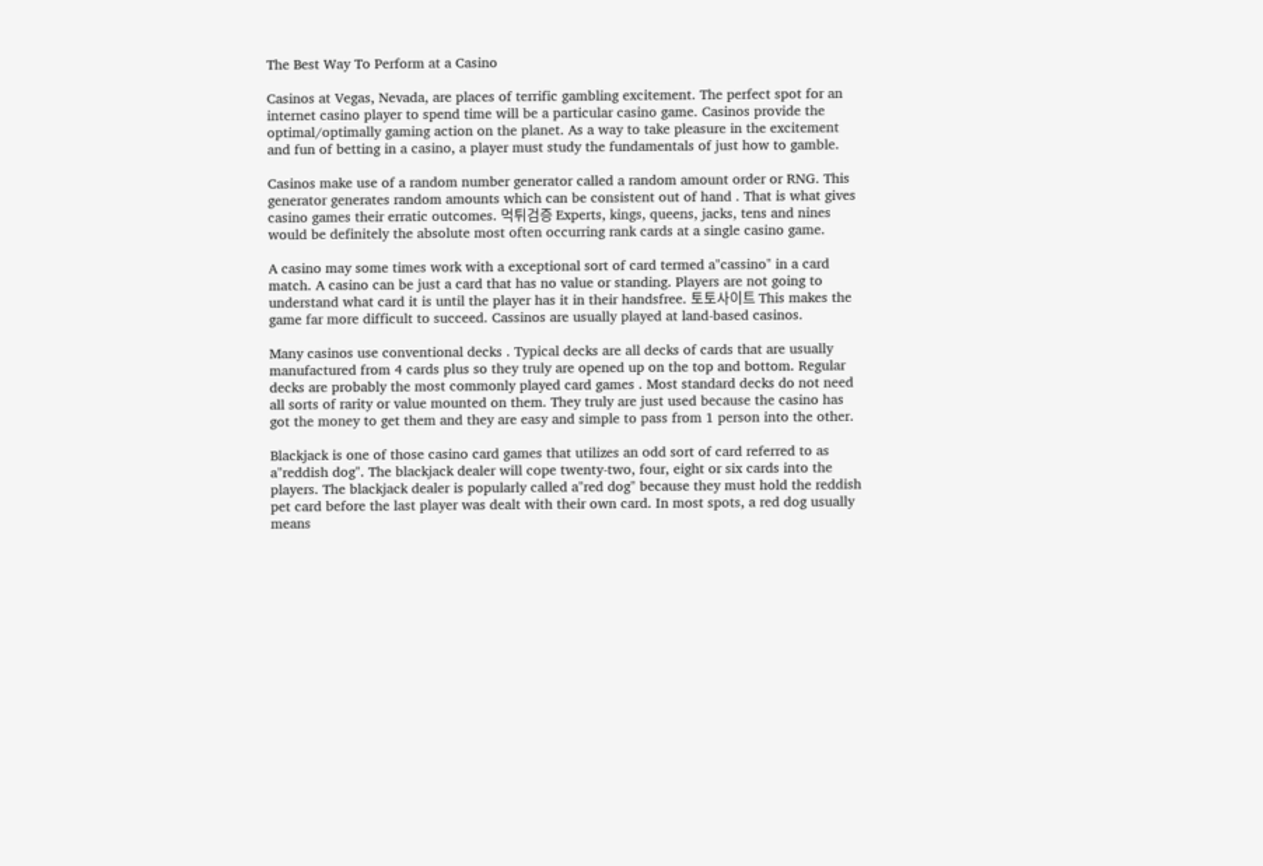The Best Way To Perform at a Casino

Casinos at Vegas, Nevada, are places of terrific gambling excitement. The perfect spot for an internet casino player to spend time will be a particular casino game. Casinos provide the optimal/optimally gaming action on the planet. As a way to take pleasure in the excitement and fun of betting in a casino, a player must study the fundamentals of just how to gamble.

Casinos make use of a random number generator called a random amount order or RNG. This generator generates random amounts which can be consistent out of hand . That is what gives casino games their erratic outcomes. 먹튀검증 Experts, kings, queens, jacks, tens and nines would be definitely the absolute most often occurring rank cards at a single casino game.

A casino may some times work with a exceptional sort of card termed a"cassino" in a card match. A casino can be just a card that has no value or standing. Players are not going to understand what card it is until the player has it in their handsfree. 토토사이트 This makes the game far more difficult to succeed. Cassinos are usually played at land-based casinos.

Many casinos use conventional decks . Typical decks are all decks of cards that are usually manufactured from 4 cards plus so they truly are opened up on the top and bottom. Regular decks are probably the most commonly played card games . Most standard decks do not need all sorts of rarity or value mounted on them. They truly are just used because the casino has got the money to get them and they are easy and simple to pass from 1 person into the other.

Blackjack is one of those casino card games that utilizes an odd sort of card referred to as a"reddish dog". The blackjack dealer will cope twenty-two, four, eight or six cards into the players. The blackjack dealer is popularly called a"red dog" because they must hold the reddish pet card before the last player was dealt with their own card. In most spots, a red dog usually means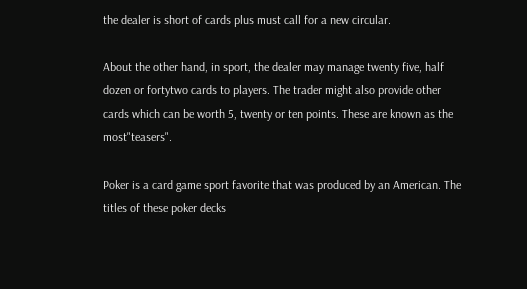the dealer is short of cards plus must call for a new circular.

About the other hand, in sport, the dealer may manage twenty five, half dozen or fortytwo cards to players. The trader might also provide other cards which can be worth 5, twenty or ten points. These are known as the most"teasers".

Poker is a card game sport favorite that was produced by an American. The titles of these poker decks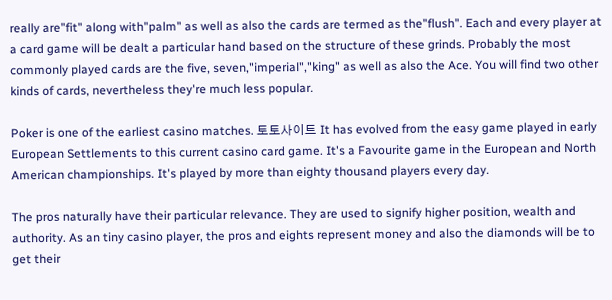really are"fit" along with"palm" as well as also the cards are termed as the"flush". Each and every player at a card game will be dealt a particular hand based on the structure of these grinds. Probably the most commonly played cards are the five, seven,"imperial","king" as well as also the Ace. You will find two other kinds of cards, nevertheless they're much less popular.

Poker is one of the earliest casino matches. 토토사이트 It has evolved from the easy game played in early European Settlements to this current casino card game. It's a Favourite game in the European and North American championships. It's played by more than eighty thousand players every day.

The pros naturally have their particular relevance. They are used to signify higher position, wealth and authority. As an tiny casino player, the pros and eights represent money and also the diamonds will be to get their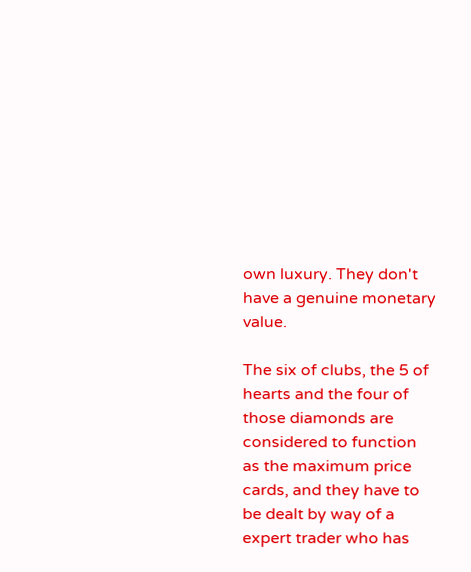own luxury. They don't have a genuine monetary value.

The six of clubs, the 5 of hearts and the four of those diamonds are considered to function as the maximum price cards, and they have to be dealt by way of a expert trader who has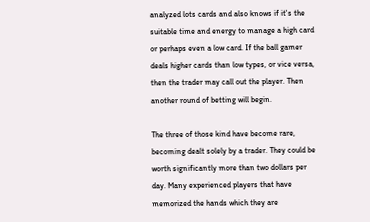analyzed lots cards and also knows if it's the suitable time and energy to manage a high card or perhaps even a low card. If the ball gamer deals higher cards than low types, or vice versa, then the trader may call out the player. Then another round of betting will begin.

The three of those kind have become rare, becoming dealt solely by a trader. They could be worth significantly more than two dollars per day. Many experienced players that have memorized the hands which they are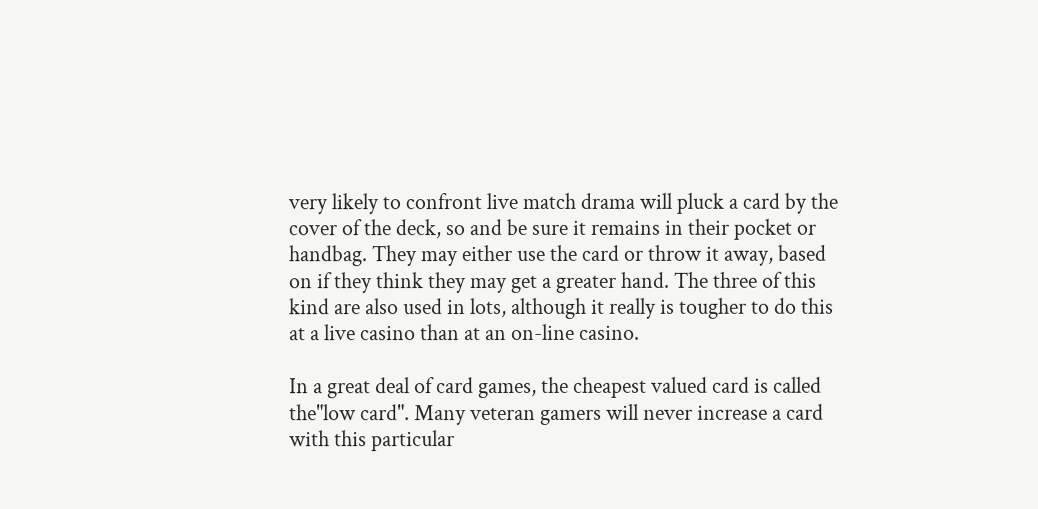very likely to confront live match drama will pluck a card by the cover of the deck, so and be sure it remains in their pocket or handbag. They may either use the card or throw it away, based on if they think they may get a greater hand. The three of this kind are also used in lots, although it really is tougher to do this at a live casino than at an on-line casino.

In a great deal of card games, the cheapest valued card is called the"low card". Many veteran gamers will never increase a card with this particular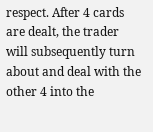respect. After 4 cards are dealt, the trader will subsequently turn about and deal with the other 4 into the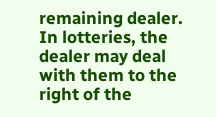remaining dealer. In lotteries, the dealer may deal with them to the right of the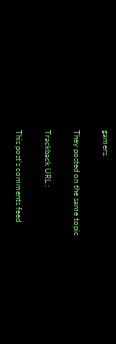gamers.

They posted on the same topic

Trackback URL :

This post's comments feed